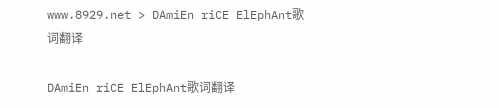www.8929.net > DAmiEn riCE ElEphAnt歌词翻译

DAmiEn riCE ElEphAnt歌词翻译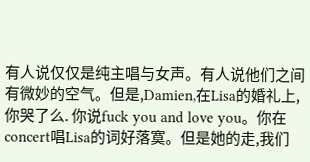有人说仅仅是纯主唱与女声。有人说他们之间有微妙的空气。但是,Damien,在Lisa的婚礼上,你哭了么. 你说fuck you and love you。你在concert唱Lisa的词好落寞。但是她的走,我们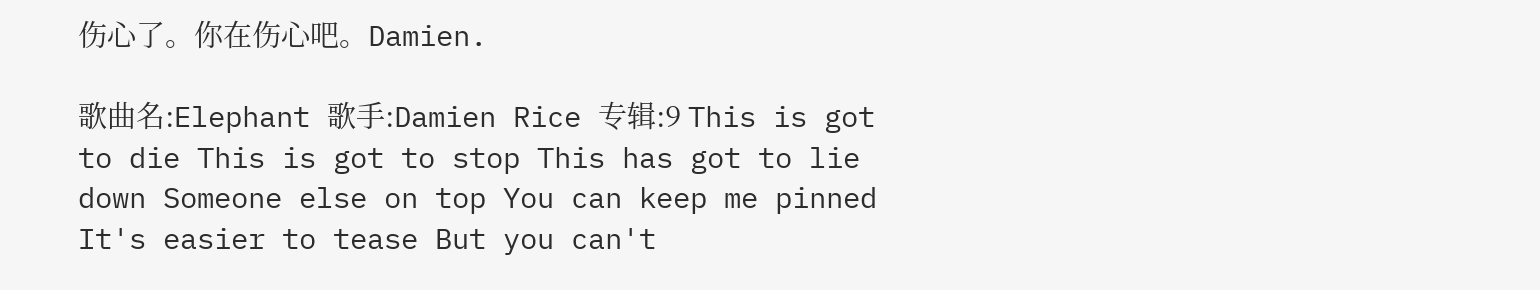伤心了。你在伤心吧。Damien.

歌曲名:Elephant 歌手:Damien Rice 专辑:9 This is got to die This is got to stop This has got to lie down Someone else on top You can keep me pinned It's easier to tease But you can't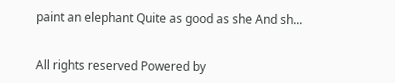paint an elephant Quite as good as she And sh...


All rights reserved Powered by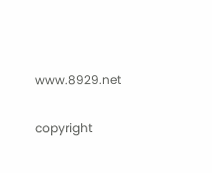www.8929.net

copyright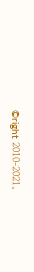©right 2010-2021。